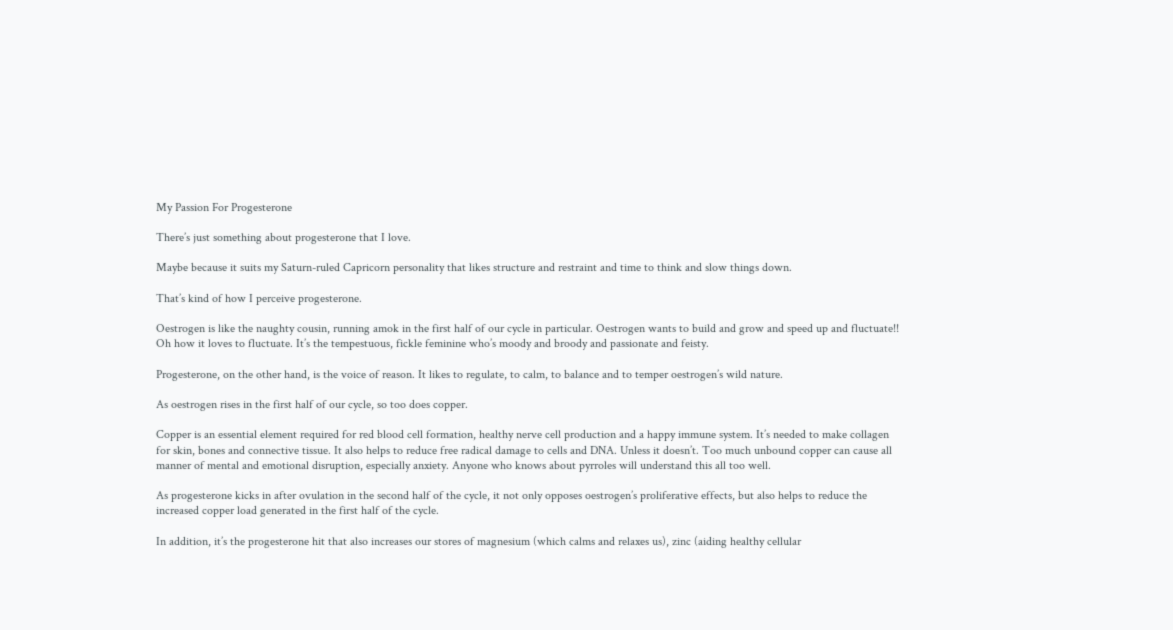My Passion For Progesterone

There’s just something about progesterone that I love.

Maybe because it suits my Saturn-ruled Capricorn personality that likes structure and restraint and time to think and slow things down.

That’s kind of how I perceive progesterone.

Oestrogen is like the naughty cousin, running amok in the first half of our cycle in particular. Oestrogen wants to build and grow and speed up and fluctuate!! Oh how it loves to fluctuate. It’s the tempestuous, fickle feminine who’s moody and broody and passionate and feisty.

Progesterone, on the other hand, is the voice of reason. It likes to regulate, to calm, to balance and to temper oestrogen’s wild nature.

As oestrogen rises in the first half of our cycle, so too does copper.

Copper is an essential element required for red blood cell formation, healthy nerve cell production and a happy immune system. It’s needed to make collagen for skin, bones and connective tissue. It also helps to reduce free radical damage to cells and DNA. Unless it doesn’t. Too much unbound copper can cause all manner of mental and emotional disruption, especially anxiety. Anyone who knows about pyrroles will understand this all too well.

As progesterone kicks in after ovulation in the second half of the cycle, it not only opposes oestrogen’s proliferative effects, but also helps to reduce the increased copper load generated in the first half of the cycle.

In addition, it’s the progesterone hit that also increases our stores of magnesium (which calms and relaxes us), zinc (aiding healthy cellular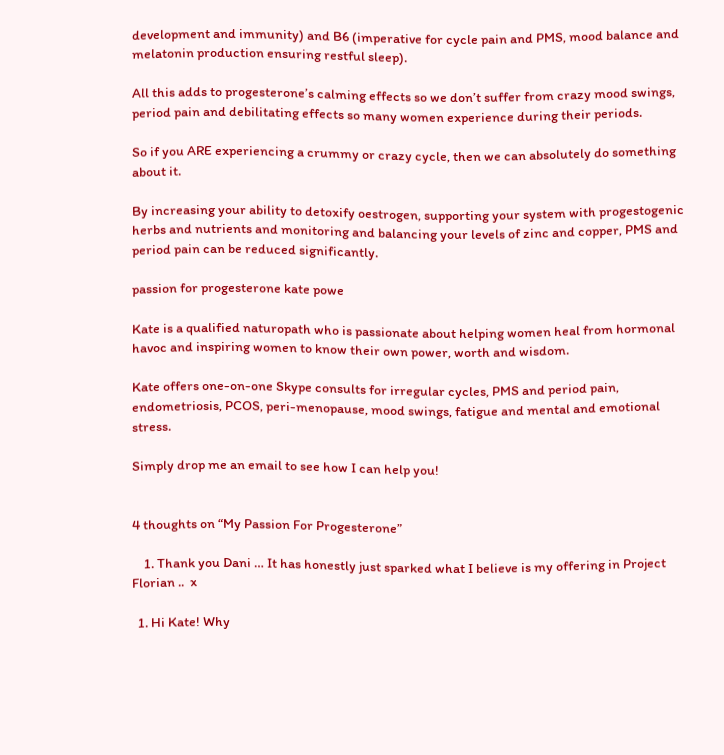development and immunity) and B6 (imperative for cycle pain and PMS, mood balance and melatonin production ensuring restful sleep).

All this adds to progesterone’s calming effects so we don’t suffer from crazy mood swings, period pain and debilitating effects so many women experience during their periods.

So if you ARE experiencing a crummy or crazy cycle, then we can absolutely do something about it.

By increasing your ability to detoxify oestrogen, supporting your system with progestogenic herbs and nutrients and monitoring and balancing your levels of zinc and copper, PMS and period pain can be reduced significantly.

passion for progesterone kate powe

Kate is a qualified naturopath who is passionate about helping women heal from hormonal havoc and inspiring women to know their own power, worth and wisdom.

Kate offers one-on-one Skype consults for irregular cycles, PMS and period pain, endometriosis, PCOS, peri-menopause, mood swings, fatigue and mental and emotional stress.

Simply drop me an email to see how I can help you!


4 thoughts on “My Passion For Progesterone”

    1. Thank you Dani … It has honestly just sparked what I believe is my offering in Project Florian ..  x

  1. Hi Kate! Why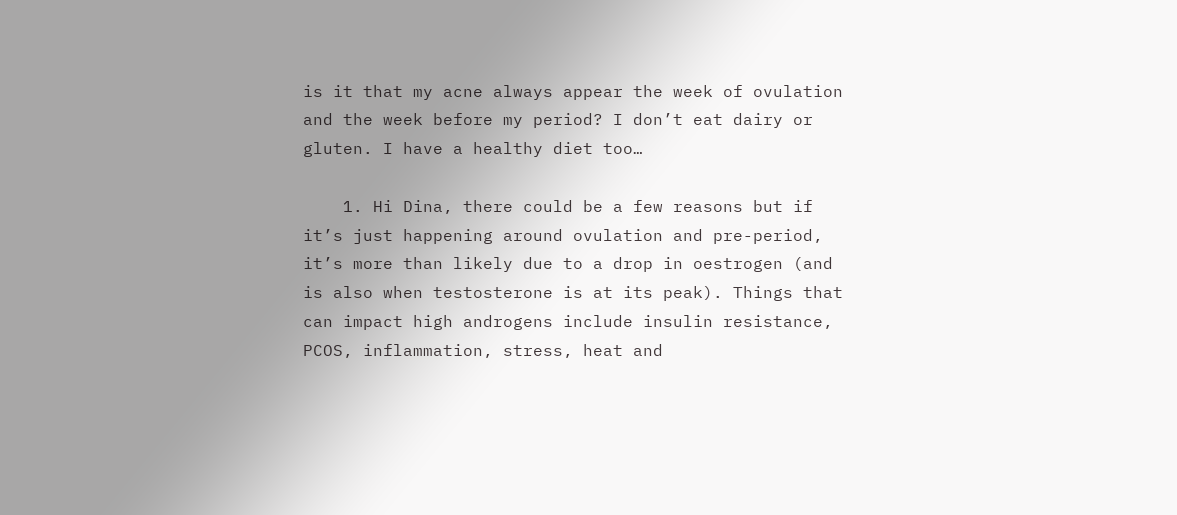is it that my acne always appear the week of ovulation and the week before my period? I don’t eat dairy or gluten. I have a healthy diet too…

    1. Hi Dina, there could be a few reasons but if it’s just happening around ovulation and pre-period, it’s more than likely due to a drop in oestrogen (and is also when testosterone is at its peak). Things that can impact high androgens include insulin resistance, PCOS, inflammation, stress, heat and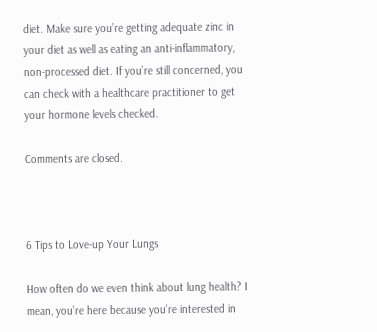diet. Make sure you’re getting adequate zinc in your diet as well as eating an anti-inflammatory, non-processed diet. If you’re still concerned, you can check with a healthcare practitioner to get your hormone levels checked.

Comments are closed.



6 Tips to Love-up Your Lungs

How often do we even think about lung health? I mean, you’re here because you’re interested in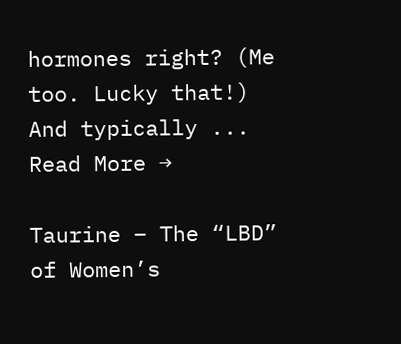hormones right? (Me too. Lucky that!) And typically ...
Read More →

Taurine – The “LBD” of Women’s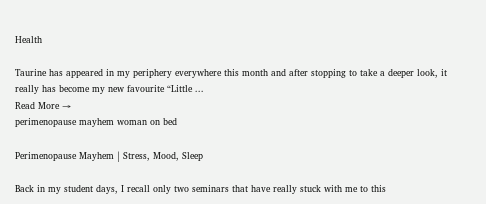Health

Taurine has appeared in my periphery everywhere this month and after stopping to take a deeper look, it really has become my new favourite “Little ...
Read More →
perimenopause mayhem woman on bed

Perimenopause Mayhem | Stress, Mood, Sleep

Back in my student days, I recall only two seminars that have really stuck with me to this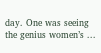day. One was seeing the genius women’s ...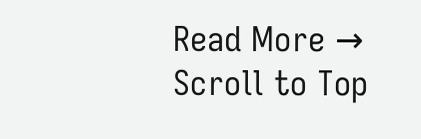Read More →
Scroll to Top